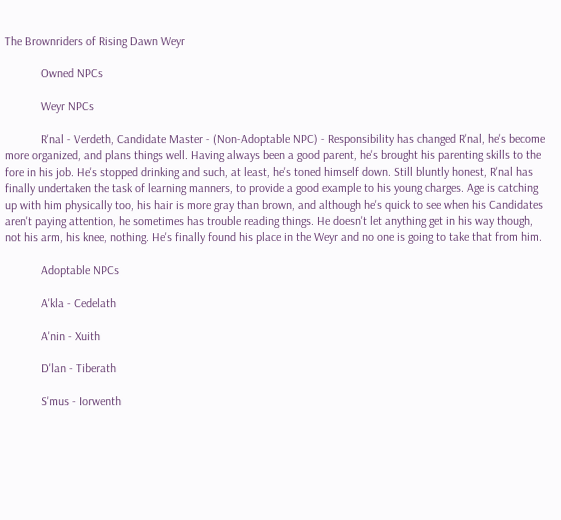The Brownriders of Rising Dawn Weyr

            Owned NPCs

            Weyr NPCs

            R'nal - Verdeth, Candidate Master - (Non-Adoptable NPC) - Responsibility has changed R'nal, he's become more organized, and plans things well. Having always been a good parent, he's brought his parenting skills to the fore in his job. He's stopped drinking and such, at least, he's toned himself down. Still bluntly honest, R'nal has finally undertaken the task of learning manners, to provide a good example to his young charges. Age is catching up with him physically too, his hair is more gray than brown, and although he's quick to see when his Candidates aren't paying attention, he sometimes has trouble reading things. He doesn't let anything get in his way though, not his arm, his knee, nothing. He's finally found his place in the Weyr and no one is going to take that from him.

            Adoptable NPCs

            A'kla - Cedelath

            A'nin - Xuith

            D'lan - Tiberath

            S'mus - Iorwenth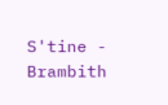S'tine - Brambith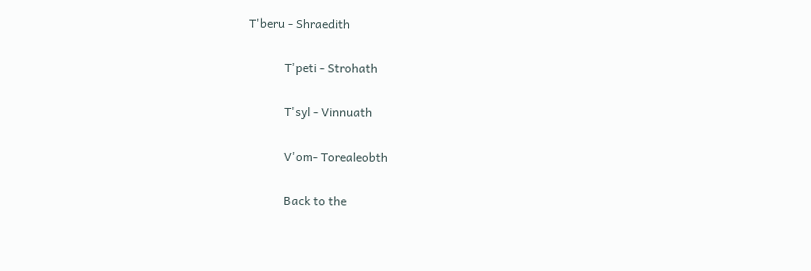T'beru - Shraedith

            T'peti - Strohath

            T'syl - Vinnuath

            V'om- Torealeobth

            Back to the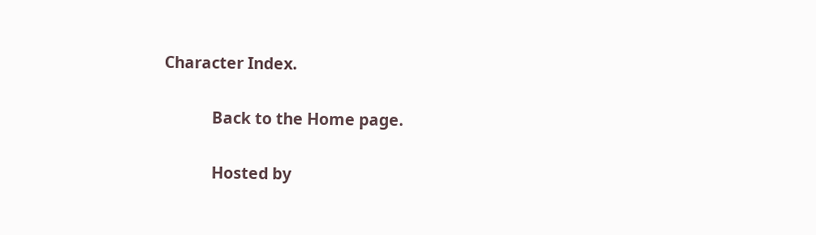Character Index.

            Back to the Home page.

            Hosted by